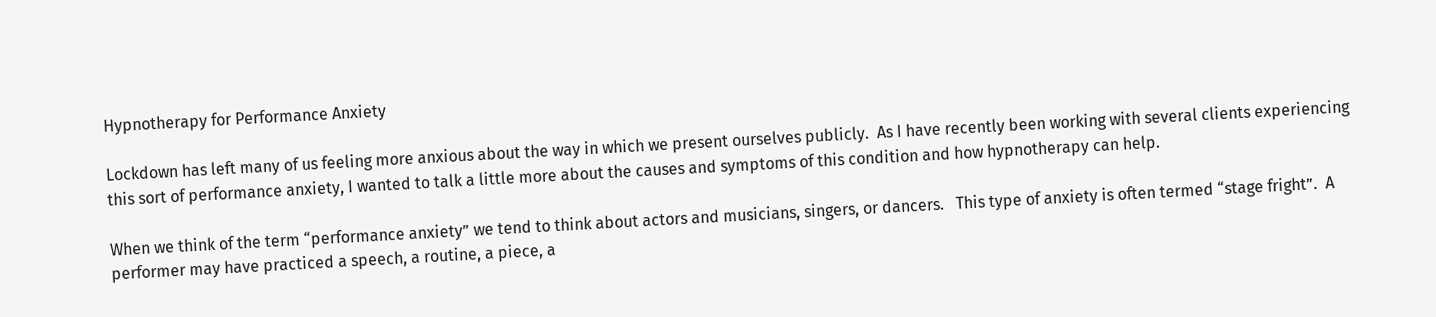Hypnotherapy for Performance Anxiety

Lockdown has left many of us feeling more anxious about the way in which we present ourselves publicly.  As I have recently been working with several clients experiencing this sort of performance anxiety, I wanted to talk a little more about the causes and symptoms of this condition and how hypnotherapy can help.

When we think of the term “performance anxiety” we tend to think about actors and musicians, singers, or dancers.   This type of anxiety is often termed “stage fright”.  A performer may have practiced a speech, a routine, a piece, a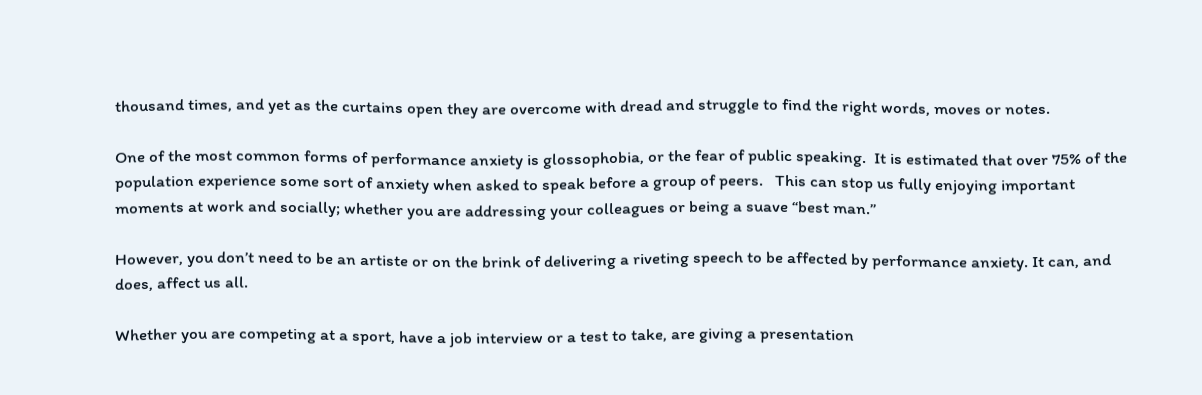thousand times, and yet as the curtains open they are overcome with dread and struggle to find the right words, moves or notes.

One of the most common forms of performance anxiety is glossophobia, or the fear of public speaking.  It is estimated that over 75% of the population experience some sort of anxiety when asked to speak before a group of peers.   This can stop us fully enjoying important moments at work and socially; whether you are addressing your colleagues or being a suave “best man.”

However, you don’t need to be an artiste or on the brink of delivering a riveting speech to be affected by performance anxiety. It can, and does, affect us all.

Whether you are competing at a sport, have a job interview or a test to take, are giving a presentation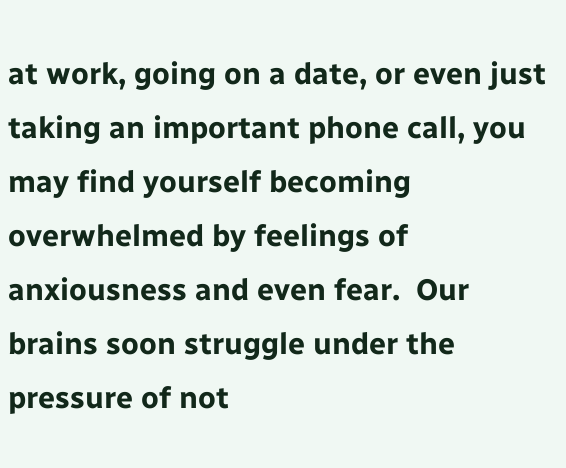at work, going on a date, or even just taking an important phone call, you may find yourself becoming overwhelmed by feelings of anxiousness and even fear.  Our brains soon struggle under the pressure of not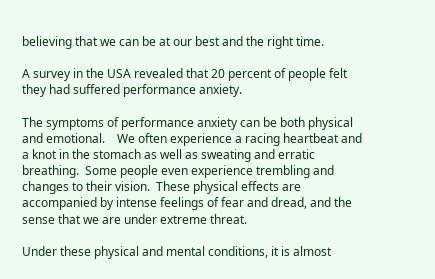believing that we can be at our best and the right time.

A survey in the USA revealed that 20 percent of people felt they had suffered performance anxiety.

The symptoms of performance anxiety can be both physical and emotional.    We often experience a racing heartbeat and a knot in the stomach as well as sweating and erratic breathing.  Some people even experience trembling and changes to their vision.  These physical effects are accompanied by intense feelings of fear and dread, and the sense that we are under extreme threat.

Under these physical and mental conditions, it is almost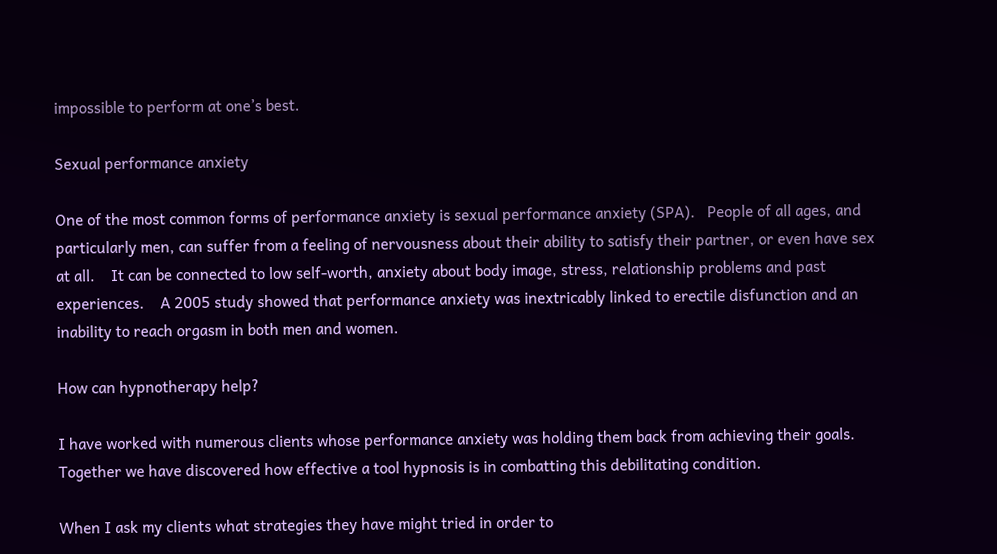impossible to perform at one’s best.

Sexual performance anxiety

One of the most common forms of performance anxiety is sexual performance anxiety (SPA).   People of all ages, and particularly men, can suffer from a feeling of nervousness about their ability to satisfy their partner, or even have sex at all.    It can be connected to low self-worth, anxiety about body image, stress, relationship problems and past experiences.    A 2005 study showed that performance anxiety was inextricably linked to erectile disfunction and an inability to reach orgasm in both men and women.

How can hypnotherapy help?

I have worked with numerous clients whose performance anxiety was holding them back from achieving their goals.  Together we have discovered how effective a tool hypnosis is in combatting this debilitating condition.

When I ask my clients what strategies they have might tried in order to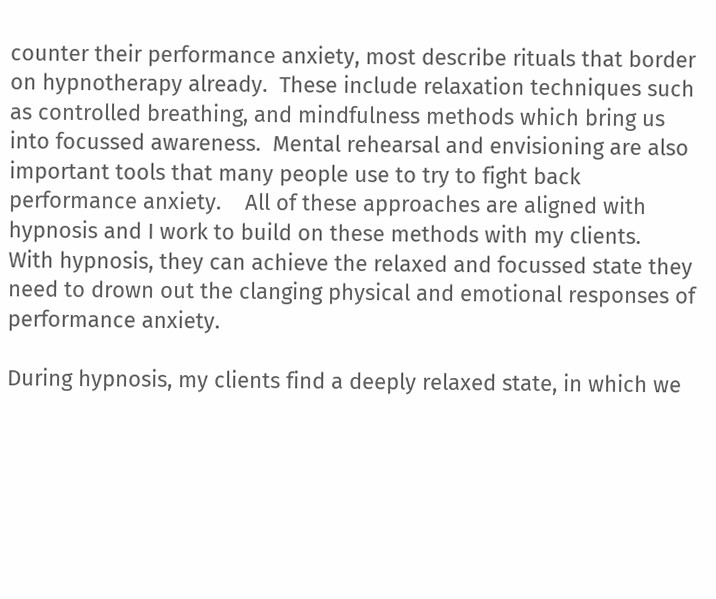counter their performance anxiety, most describe rituals that border on hypnotherapy already.  These include relaxation techniques such as controlled breathing, and mindfulness methods which bring us into focussed awareness.  Mental rehearsal and envisioning are also important tools that many people use to try to fight back performance anxiety.    All of these approaches are aligned with hypnosis and I work to build on these methods with my clients.   With hypnosis, they can achieve the relaxed and focussed state they need to drown out the clanging physical and emotional responses of performance anxiety.

During hypnosis, my clients find a deeply relaxed state, in which we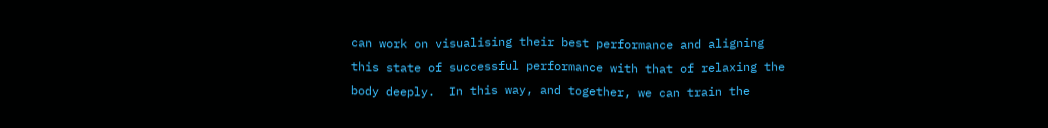can work on visualising their best performance and aligning this state of successful performance with that of relaxing the body deeply.  In this way, and together, we can train the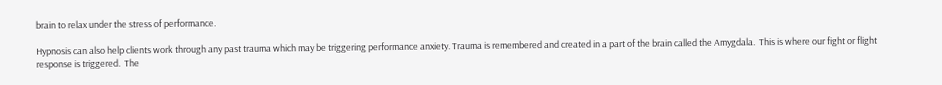brain to relax under the stress of performance.

Hypnosis can also help clients work through any past trauma which may be triggering performance anxiety. Trauma is remembered and created in a part of the brain called the Amygdala.  This is where our fight or flight response is triggered.  The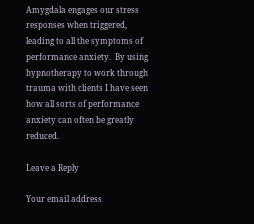Amygdala engages our stress responses when triggered, leading to all the symptoms of performance anxiety.  By using hypnotherapy to work through trauma with clients I have seen how all sorts of performance anxiety can often be greatly reduced.

Leave a Reply

Your email address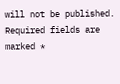will not be published. Required fields are marked *